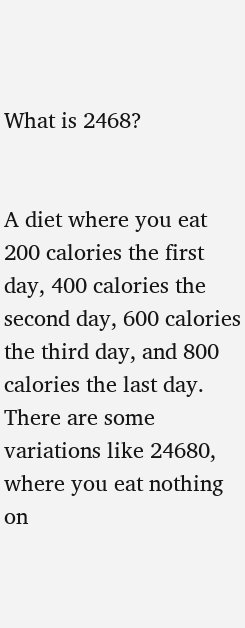What is 2468?


A diet where you eat 200 calories the first day, 400 calories the second day, 600 calories the third day, and 800 calories the last day. There are some variations like 24680, where you eat nothing on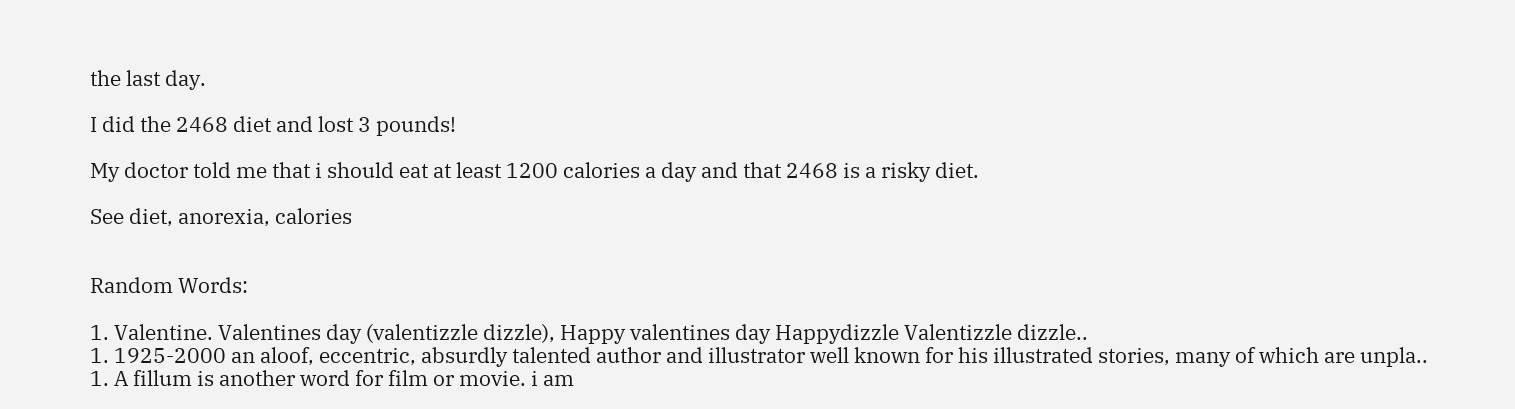the last day.

I did the 2468 diet and lost 3 pounds!

My doctor told me that i should eat at least 1200 calories a day and that 2468 is a risky diet.

See diet, anorexia, calories


Random Words:

1. Valentine. Valentines day (valentizzle dizzle), Happy valentines day Happydizzle Valentizzle dizzle..
1. 1925-2000 an aloof, eccentric, absurdly talented author and illustrator well known for his illustrated stories, many of which are unpla..
1. A fillum is another word for film or movie. i am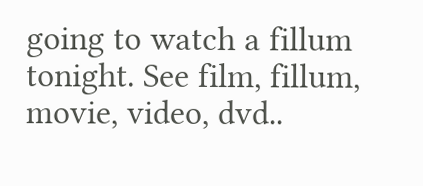going to watch a fillum tonight. See film, fillum, movie, video, dvd..